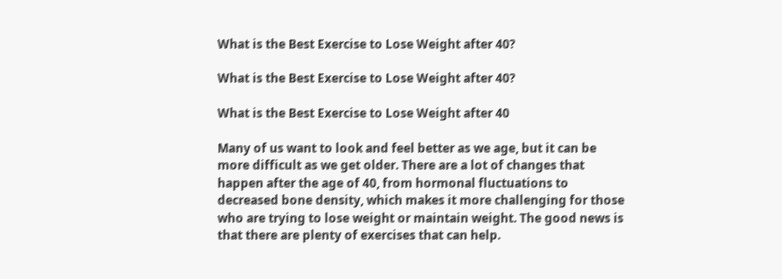What is the Best Exercise to Lose Weight after 40?

What is the Best Exercise to Lose Weight after 40?

What is the Best Exercise to Lose Weight after 40

Many of us want to look and feel better as we age, but it can be more difficult as we get older. There are a lot of changes that happen after the age of 40, from hormonal fluctuations to decreased bone density, which makes it more challenging for those who are trying to lose weight or maintain weight. The good news is that there are plenty of exercises that can help.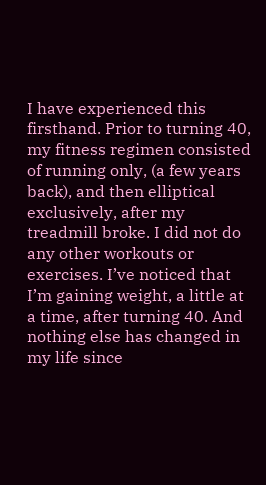I have experienced this firsthand. Prior to turning 40, my fitness regimen consisted of running only, (a few years back), and then elliptical exclusively, after my treadmill broke. I did not do any other workouts or exercises. I’ve noticed that I’m gaining weight, a little at a time, after turning 40. And nothing else has changed in my life since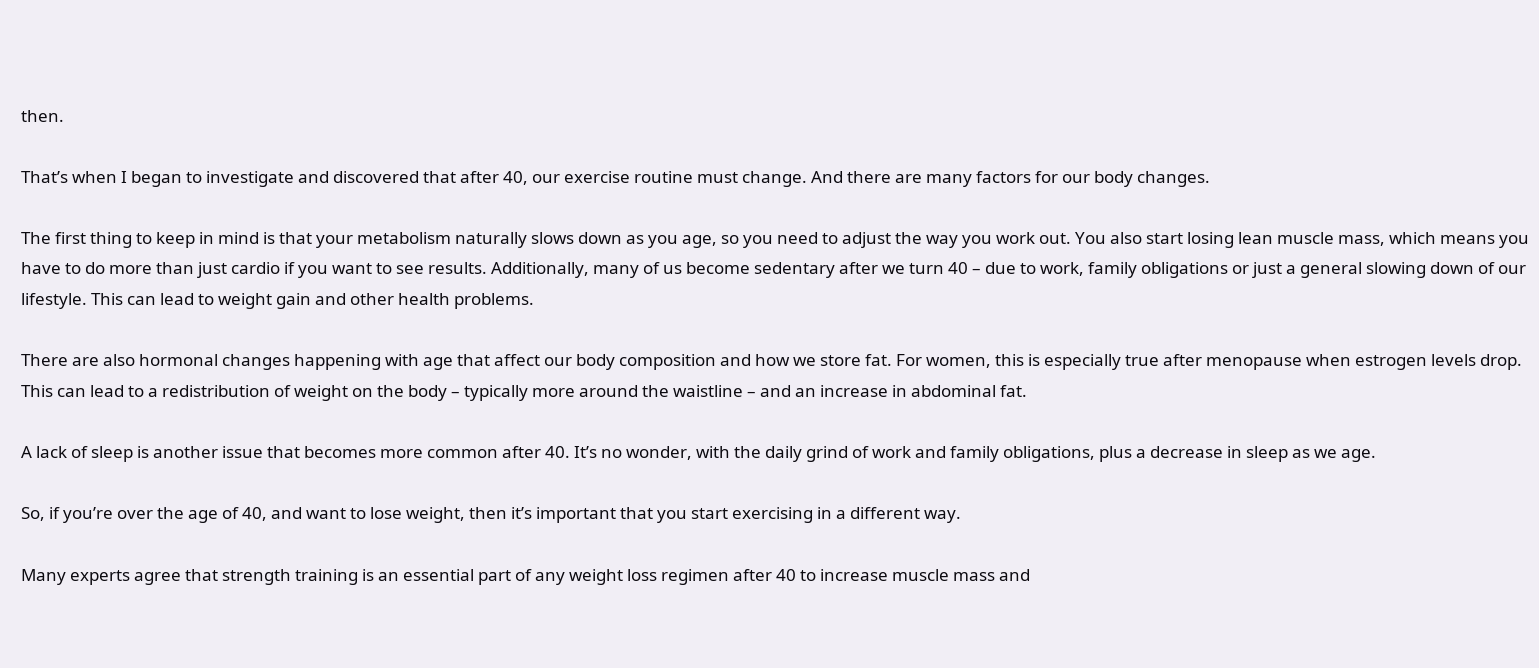then.

That’s when I began to investigate and discovered that after 40, our exercise routine must change. And there are many factors for our body changes.

The first thing to keep in mind is that your metabolism naturally slows down as you age, so you need to adjust the way you work out. You also start losing lean muscle mass, which means you have to do more than just cardio if you want to see results. Additionally, many of us become sedentary after we turn 40 – due to work, family obligations or just a general slowing down of our lifestyle. This can lead to weight gain and other health problems.

There are also hormonal changes happening with age that affect our body composition and how we store fat. For women, this is especially true after menopause when estrogen levels drop. This can lead to a redistribution of weight on the body – typically more around the waistline – and an increase in abdominal fat.

A lack of sleep is another issue that becomes more common after 40. It’s no wonder, with the daily grind of work and family obligations, plus a decrease in sleep as we age.

So, if you’re over the age of 40, and want to lose weight, then it’s important that you start exercising in a different way.

Many experts agree that strength training is an essential part of any weight loss regimen after 40 to increase muscle mass and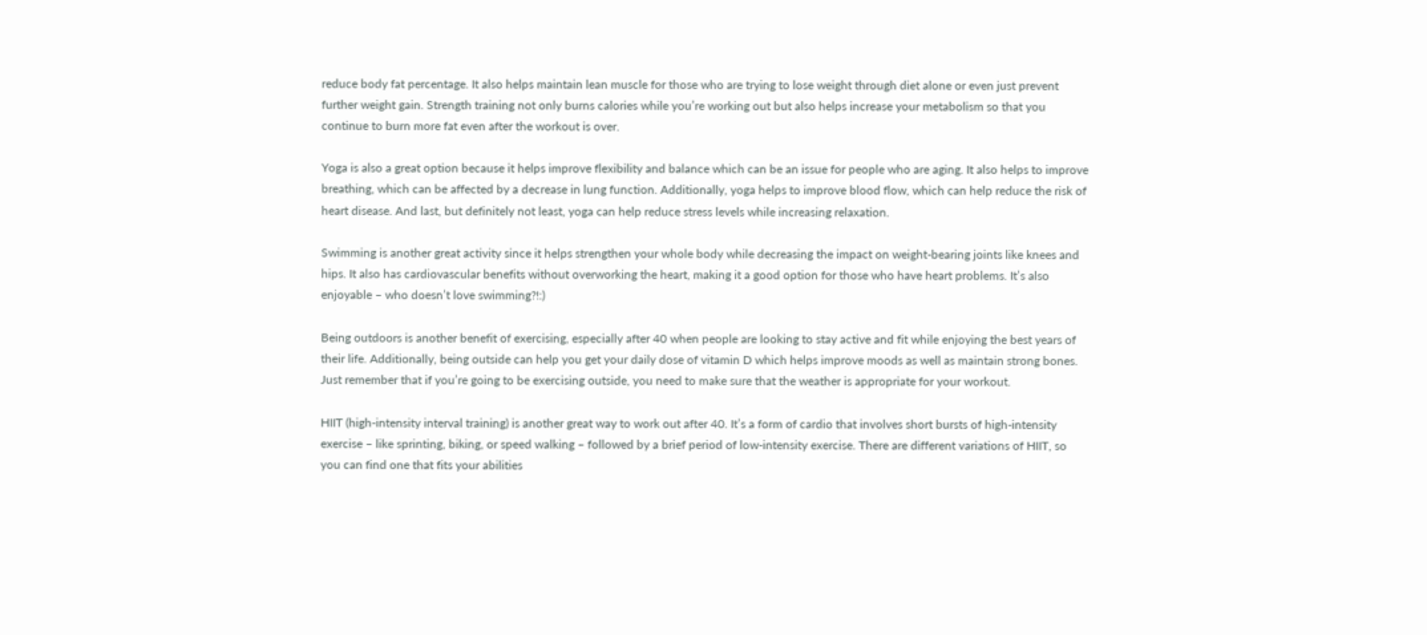reduce body fat percentage. It also helps maintain lean muscle for those who are trying to lose weight through diet alone or even just prevent further weight gain. Strength training not only burns calories while you’re working out but also helps increase your metabolism so that you continue to burn more fat even after the workout is over.

Yoga is also a great option because it helps improve flexibility and balance which can be an issue for people who are aging. It also helps to improve breathing, which can be affected by a decrease in lung function. Additionally, yoga helps to improve blood flow, which can help reduce the risk of heart disease. And last, but definitely not least, yoga can help reduce stress levels while increasing relaxation.

Swimming is another great activity since it helps strengthen your whole body while decreasing the impact on weight-bearing joints like knees and hips. It also has cardiovascular benefits without overworking the heart, making it a good option for those who have heart problems. It’s also enjoyable – who doesn’t love swimming?!:)

Being outdoors is another benefit of exercising, especially after 40 when people are looking to stay active and fit while enjoying the best years of their life. Additionally, being outside can help you get your daily dose of vitamin D which helps improve moods as well as maintain strong bones. Just remember that if you’re going to be exercising outside, you need to make sure that the weather is appropriate for your workout.

HIIT (high-intensity interval training) is another great way to work out after 40. It’s a form of cardio that involves short bursts of high-intensity exercise – like sprinting, biking, or speed walking – followed by a brief period of low-intensity exercise. There are different variations of HIIT, so you can find one that fits your abilities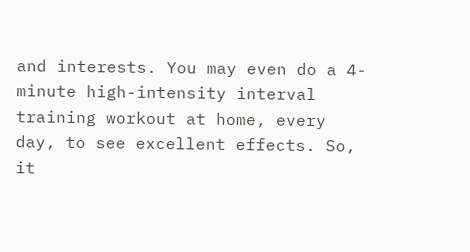and interests. You may even do a 4-minute high-intensity interval training workout at home, every day, to see excellent effects. So, it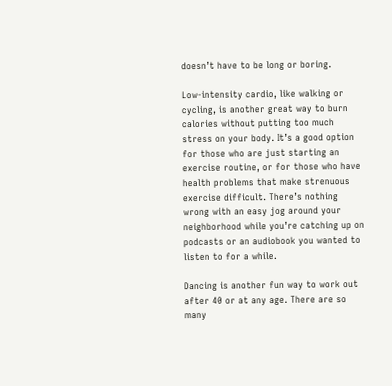doesn’t have to be long or boring.

Low-intensity cardio, like walking or cycling, is another great way to burn calories without putting too much stress on your body. It’s a good option for those who are just starting an exercise routine, or for those who have health problems that make strenuous exercise difficult. There’s nothing wrong with an easy jog around your neighborhood while you’re catching up on podcasts or an audiobook you wanted to listen to for a while.

Dancing is another fun way to work out after 40 or at any age. There are so many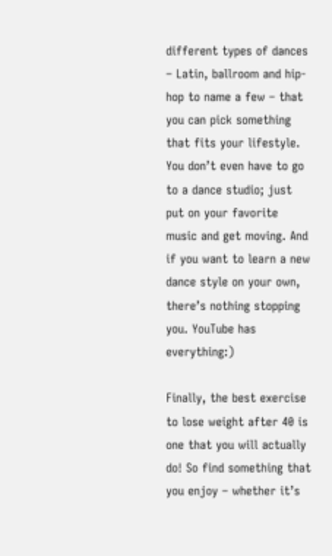different types of dances – Latin, ballroom and hip-hop to name a few – that you can pick something that fits your lifestyle. You don’t even have to go to a dance studio; just put on your favorite music and get moving. And if you want to learn a new dance style on your own, there’s nothing stopping you. YouTube has everything:)

Finally, the best exercise to lose weight after 40 is one that you will actually do! So find something that you enjoy – whether it’s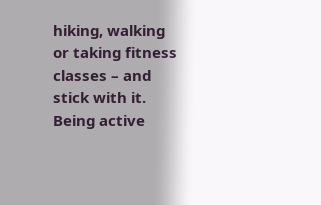hiking, walking or taking fitness classes – and stick with it. Being active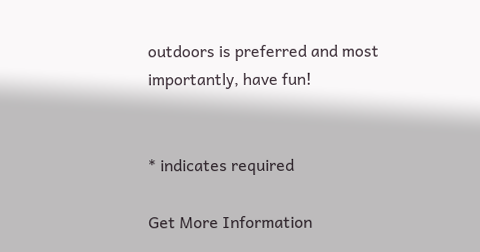outdoors is preferred and most importantly, have fun!


* indicates required

Get More Information